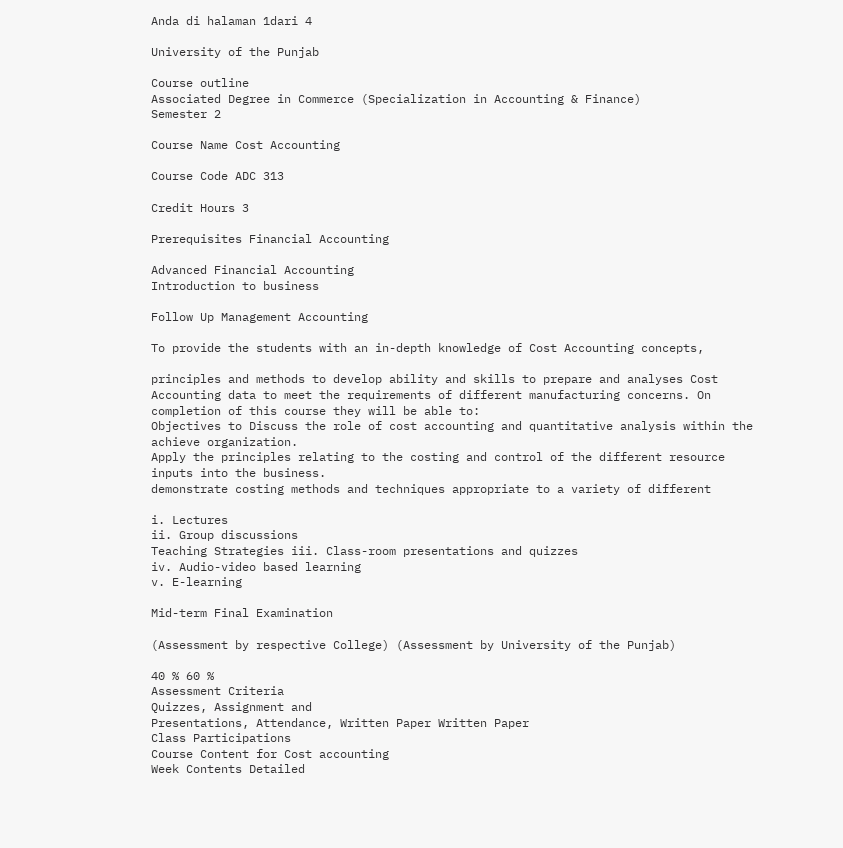Anda di halaman 1dari 4

University of the Punjab

Course outline
Associated Degree in Commerce (Specialization in Accounting & Finance)
Semester 2

Course Name Cost Accounting

Course Code ADC 313

Credit Hours 3

Prerequisites Financial Accounting

Advanced Financial Accounting
Introduction to business

Follow Up Management Accounting

To provide the students with an in-depth knowledge of Cost Accounting concepts,

principles and methods to develop ability and skills to prepare and analyses Cost
Accounting data to meet the requirements of different manufacturing concerns. On
completion of this course they will be able to:
Objectives to Discuss the role of cost accounting and quantitative analysis within the
achieve organization.
Apply the principles relating to the costing and control of the different resource
inputs into the business.
demonstrate costing methods and techniques appropriate to a variety of different

i. Lectures
ii. Group discussions
Teaching Strategies iii. Class-room presentations and quizzes
iv. Audio-video based learning
v. E-learning

Mid-term Final Examination

(Assessment by respective College) (Assessment by University of the Punjab)

40 % 60 %
Assessment Criteria
Quizzes, Assignment and
Presentations, Attendance, Written Paper Written Paper
Class Participations
Course Content for Cost accounting
Week Contents Detailed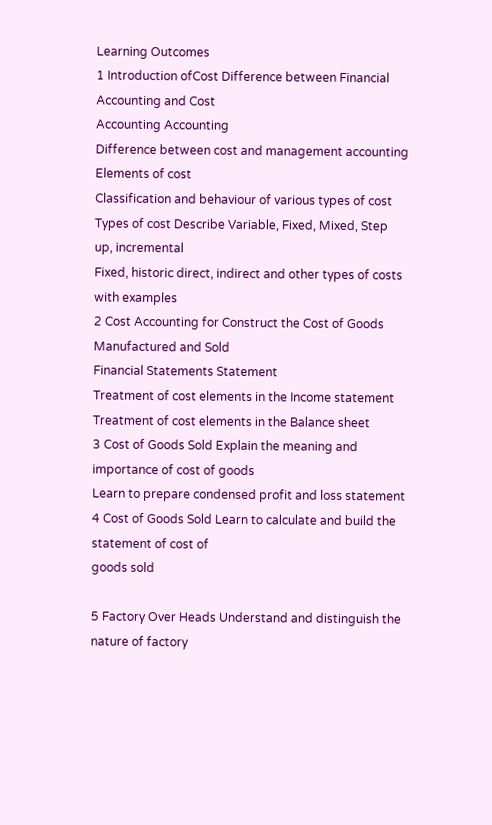Learning Outcomes
1 Introduction ofCost Difference between Financial Accounting and Cost
Accounting Accounting
Difference between cost and management accounting
Elements of cost
Classification and behaviour of various types of cost
Types of cost Describe Variable, Fixed, Mixed, Step up, incremental
Fixed, historic direct, indirect and other types of costs
with examples
2 Cost Accounting for Construct the Cost of Goods Manufactured and Sold
Financial Statements Statement
Treatment of cost elements in the Income statement
Treatment of cost elements in the Balance sheet
3 Cost of Goods Sold Explain the meaning and importance of cost of goods
Learn to prepare condensed profit and loss statement
4 Cost of Goods Sold Learn to calculate and build the statement of cost of
goods sold

5 Factory Over Heads Understand and distinguish the nature of factory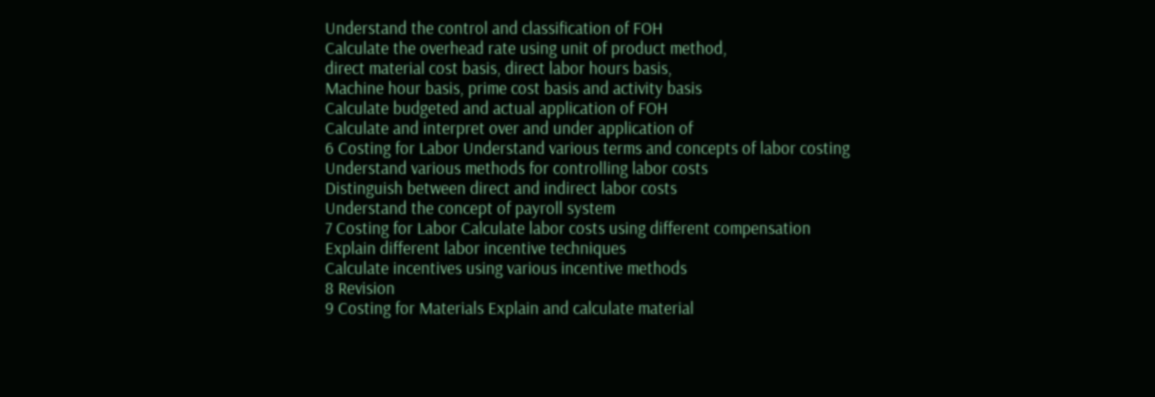Understand the control and classification of FOH
Calculate the overhead rate using unit of product method,
direct material cost basis, direct labor hours basis,
Machine hour basis, prime cost basis and activity basis
Calculate budgeted and actual application of FOH
Calculate and interpret over and under application of
6 Costing for Labor Understand various terms and concepts of labor costing
Understand various methods for controlling labor costs
Distinguish between direct and indirect labor costs
Understand the concept of payroll system
7 Costing for Labor Calculate labor costs using different compensation
Explain different labor incentive techniques
Calculate incentives using various incentive methods
8 Revision
9 Costing for Materials Explain and calculate material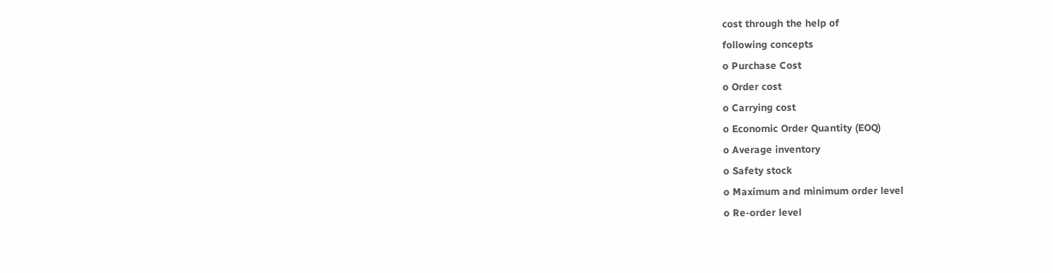cost through the help of
following concepts
o Purchase Cost
o Order cost
o Carrying cost
o Economic Order Quantity (EOQ)
o Average inventory
o Safety stock
o Maximum and minimum order level
o Re-order level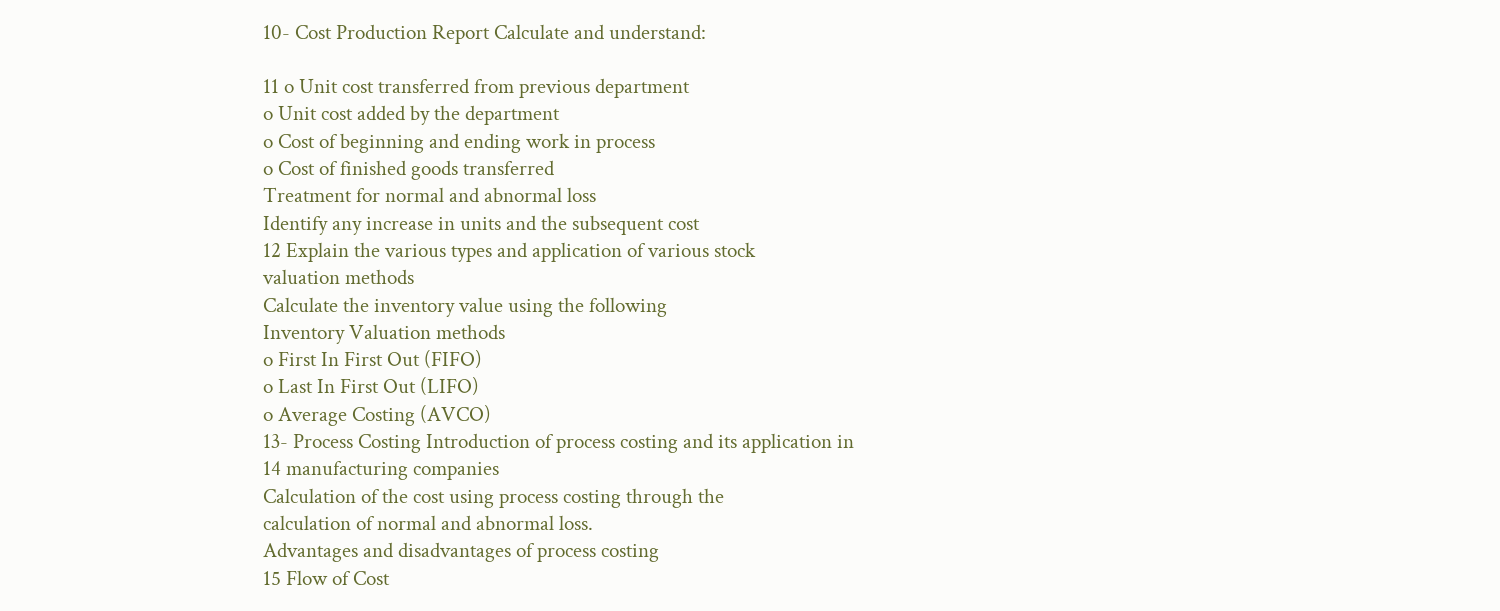10- Cost Production Report Calculate and understand:

11 o Unit cost transferred from previous department
o Unit cost added by the department
o Cost of beginning and ending work in process
o Cost of finished goods transferred
Treatment for normal and abnormal loss
Identify any increase in units and the subsequent cost
12 Explain the various types and application of various stock
valuation methods
Calculate the inventory value using the following
Inventory Valuation methods
o First In First Out (FIFO)
o Last In First Out (LIFO)
o Average Costing (AVCO)
13- Process Costing Introduction of process costing and its application in
14 manufacturing companies
Calculation of the cost using process costing through the
calculation of normal and abnormal loss.
Advantages and disadvantages of process costing
15 Flow of Cost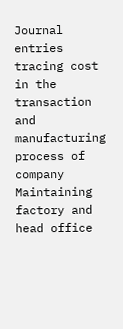Journal entries tracing cost in the transaction and
manufacturing process of company
Maintaining factory and head office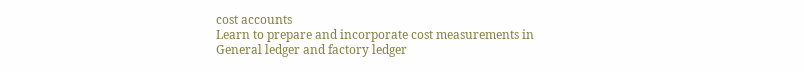cost accounts
Learn to prepare and incorporate cost measurements in
General ledger and factory ledger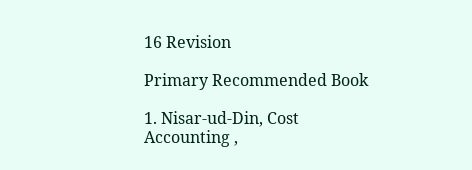16 Revision

Primary Recommended Book

1. Nisar-ud-Din, Cost Accounting ,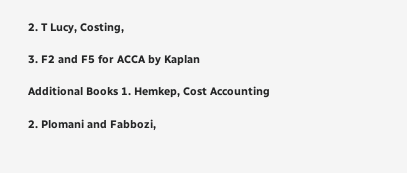2. T Lucy, Costing,

3. F2 and F5 for ACCA by Kaplan

Additional Books 1. Hemkep, Cost Accounting

2. Plomani and Fabbozi,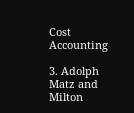Cost Accounting

3. Adolph Matz and Milton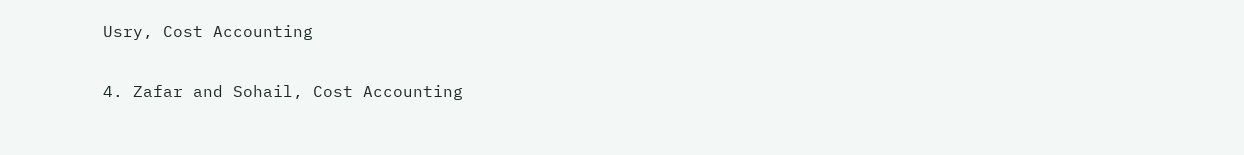Usry, Cost Accounting

4. Zafar and Sohail, Cost Accounting